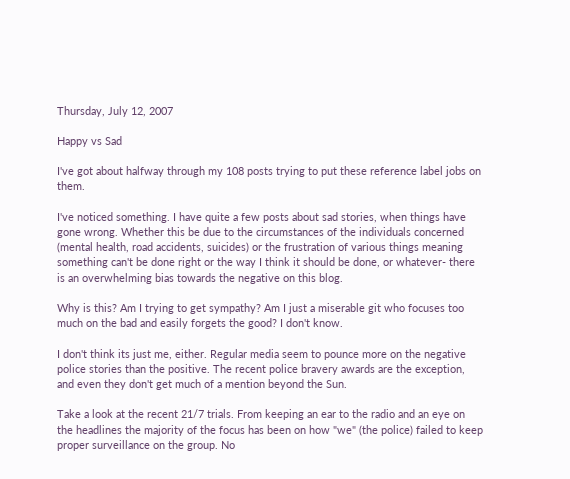Thursday, July 12, 2007

Happy vs Sad

I've got about halfway through my 108 posts trying to put these reference label jobs on them.

I've noticed something. I have quite a few posts about sad stories, when things have gone wrong. Whether this be due to the circumstances of the individuals concerned (mental health, road accidents, suicides) or the frustration of various things meaning something can't be done right or the way I think it should be done, or whatever- there is an overwhelming bias towards the negative on this blog.

Why is this? Am I trying to get sympathy? Am I just a miserable git who focuses too much on the bad and easily forgets the good? I don't know.

I don't think its just me, either. Regular media seem to pounce more on the negative police stories than the positive. The recent police bravery awards are the exception, and even they don't get much of a mention beyond the Sun.

Take a look at the recent 21/7 trials. From keeping an ear to the radio and an eye on the headlines the majority of the focus has been on how "we" (the police) failed to keep proper surveillance on the group. No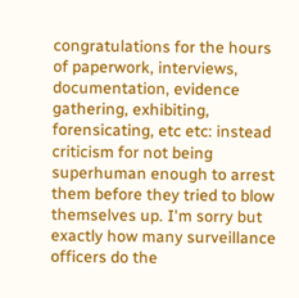congratulations for the hours of paperwork, interviews, documentation, evidence gathering, exhibiting, forensicating, etc etc: instead criticism for not being superhuman enough to arrest them before they tried to blow themselves up. I'm sorry but exactly how many surveillance officers do the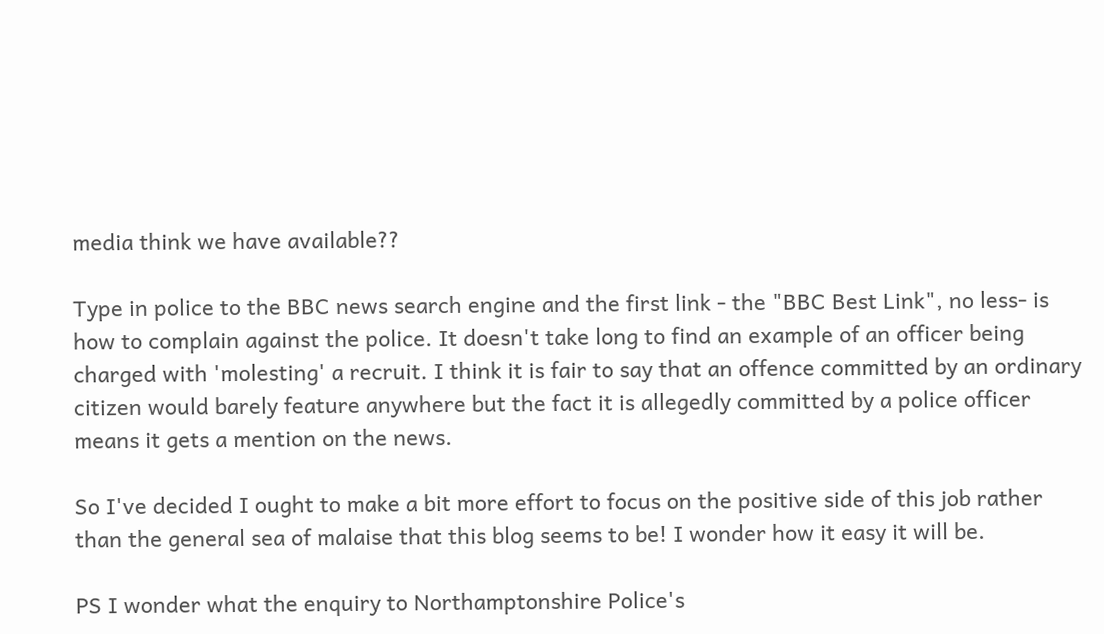media think we have available??

Type in police to the BBC news search engine and the first link - the "BBC Best Link", no less- is how to complain against the police. It doesn't take long to find an example of an officer being charged with 'molesting' a recruit. I think it is fair to say that an offence committed by an ordinary citizen would barely feature anywhere but the fact it is allegedly committed by a police officer means it gets a mention on the news.

So I've decided I ought to make a bit more effort to focus on the positive side of this job rather than the general sea of malaise that this blog seems to be! I wonder how it easy it will be.

PS I wonder what the enquiry to Northamptonshire Police's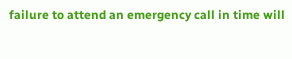failure to attend an emergency call in time will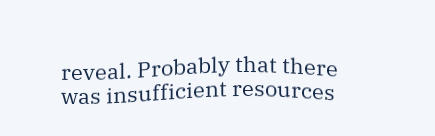reveal. Probably that there was insufficient resources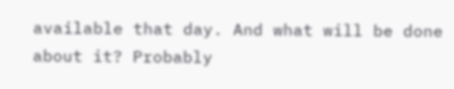available that day. And what will be done about it? Probably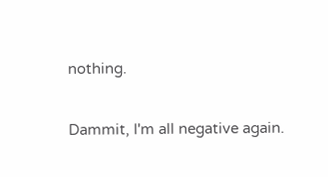nothing.

Dammit, I'm all negative again.